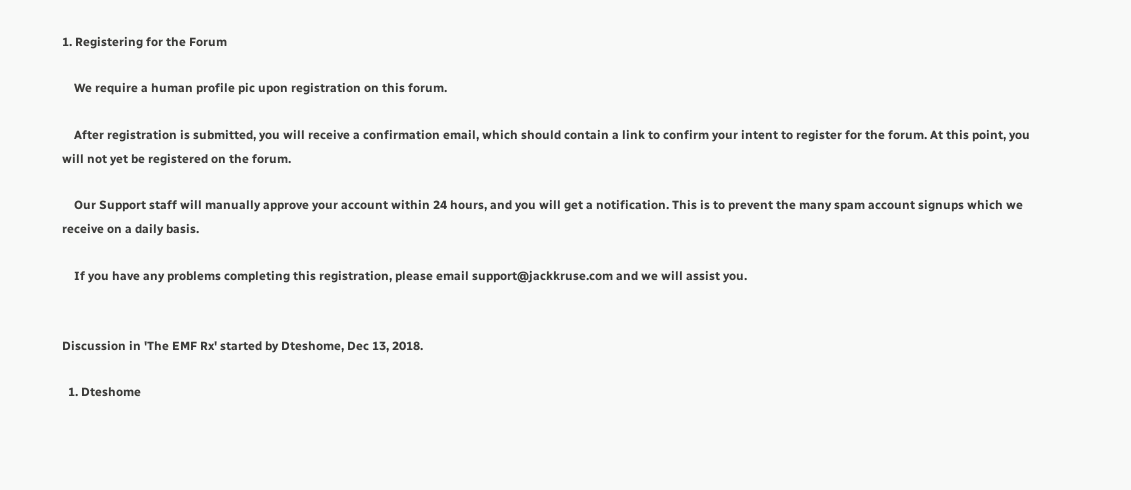1. Registering for the Forum

    We require a human profile pic upon registration on this forum.

    After registration is submitted, you will receive a confirmation email, which should contain a link to confirm your intent to register for the forum. At this point, you will not yet be registered on the forum.

    Our Support staff will manually approve your account within 24 hours, and you will get a notification. This is to prevent the many spam account signups which we receive on a daily basis.

    If you have any problems completing this registration, please email support@jackkruse.com and we will assist you.


Discussion in 'The EMF Rx' started by Dteshome, Dec 13, 2018.

  1. Dteshome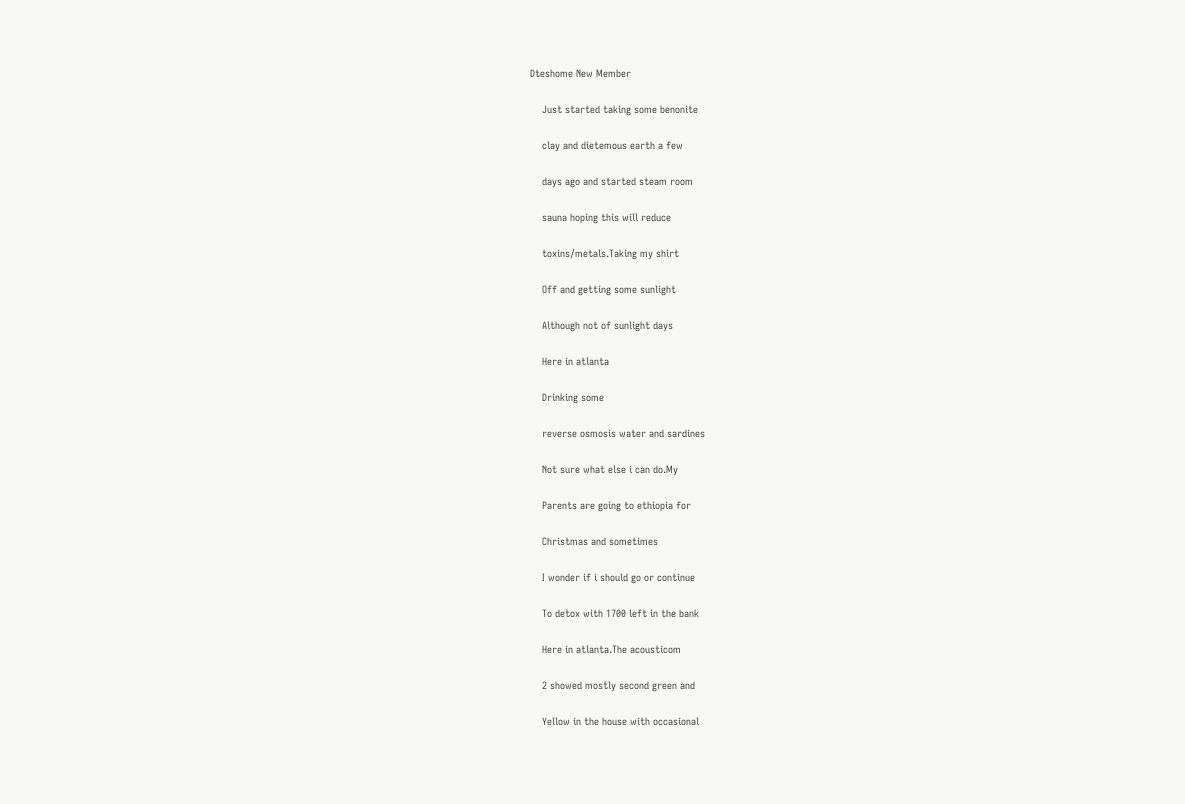Dteshome New Member

    Just started taking some benonite

    clay and dietemous earth a few

    days ago and started steam room

    sauna hoping this will reduce

    toxins/metals.Taking my shirt

    Off and getting some sunlight

    Although not of sunlight days

    Here in atlanta

    Drinking some

    reverse osmosis water and sardines

    Not sure what else i can do.My

    Parents are going to ethiopia for

    Christmas and sometimes

    I wonder if i should go or continue

    To detox with 1700 left in the bank

    Here in atlanta.The acousticom

    2 showed mostly second green and

    Yellow in the house with occasional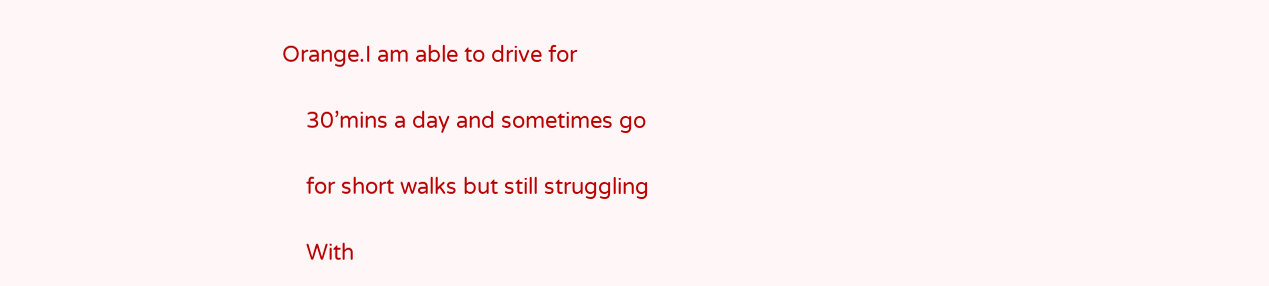Orange.I am able to drive for

    30’mins a day and sometimes go

    for short walks but still struggling

    With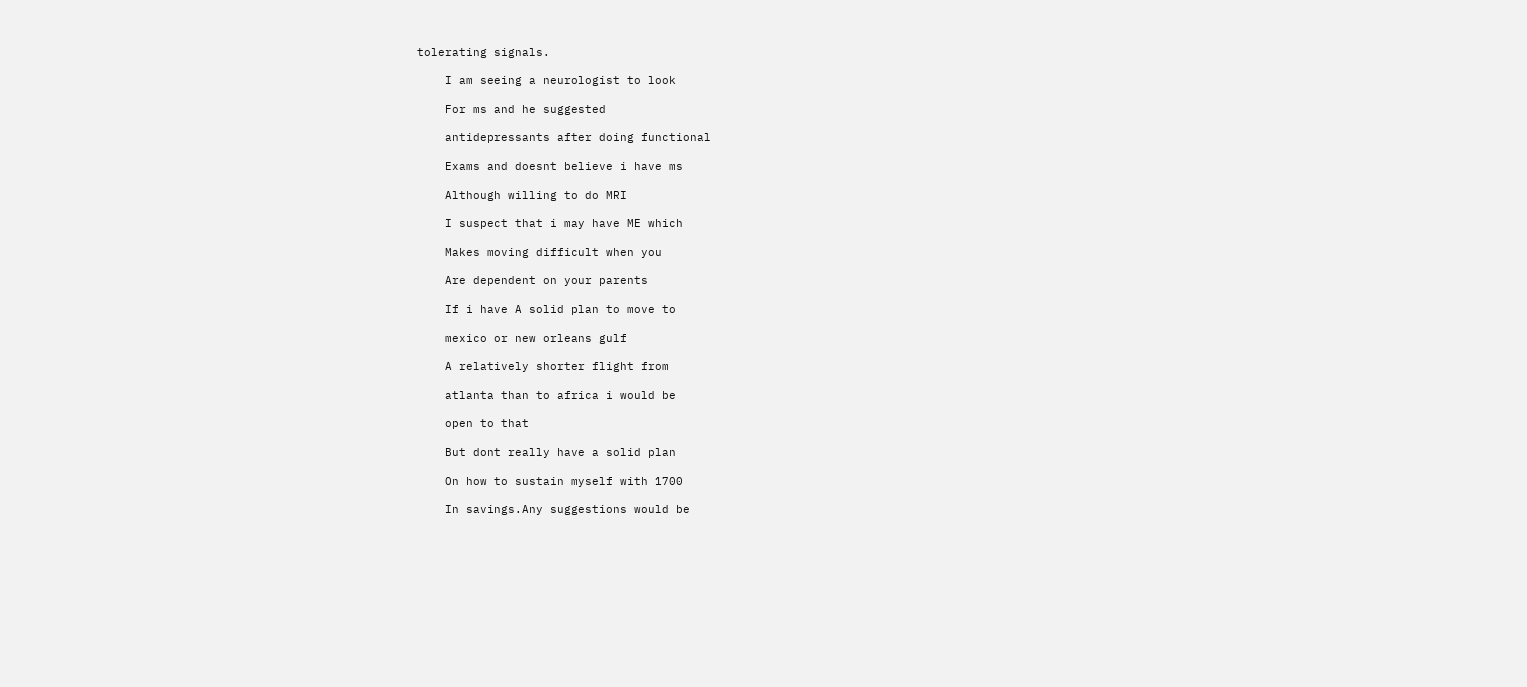tolerating signals.

    I am seeing a neurologist to look

    For ms and he suggested

    antidepressants after doing functional

    Exams and doesnt believe i have ms

    Although willing to do MRI

    I suspect that i may have ME which

    Makes moving difficult when you

    Are dependent on your parents

    If i have A solid plan to move to

    mexico or new orleans gulf

    A relatively shorter flight from

    atlanta than to africa i would be

    open to that

    But dont really have a solid plan

    On how to sustain myself with 1700

    In savings.Any suggestions would be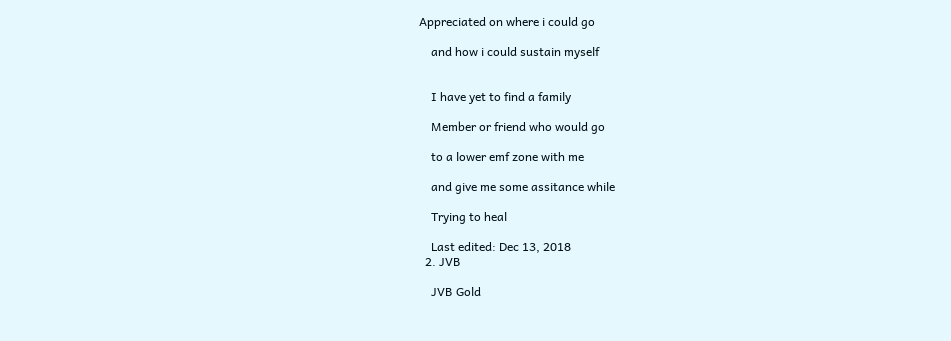Appreciated on where i could go

    and how i could sustain myself


    I have yet to find a family

    Member or friend who would go

    to a lower emf zone with me

    and give me some assitance while

    Trying to heal

    Last edited: Dec 13, 2018
  2. JVB

    JVB Gold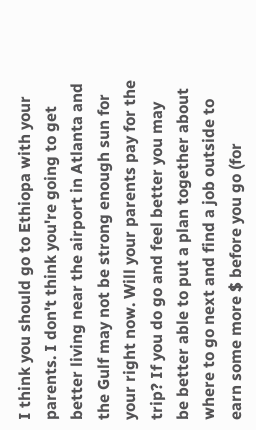I think you should go to Ethiopa with your parents. I don't think you're going to get better living near the airport in Atlanta and the Gulf may not be strong enough sun for your right now. Will your parents pay for the trip? If you do go and feel better you may be better able to put a plan together about where to go next and find a job outside to earn some more $ before you go (for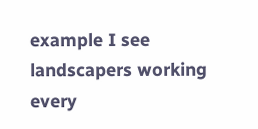example I see landscapers working every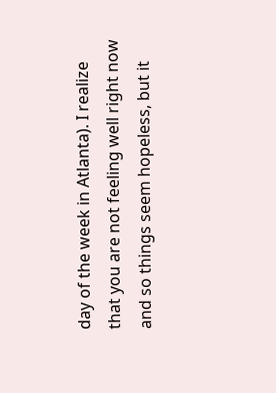day of the week in Atlanta). I realize that you are not feeling well right now and so things seem hopeless, but it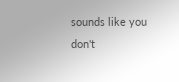sounds like you don't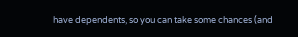have dependents, so you can take some chances (and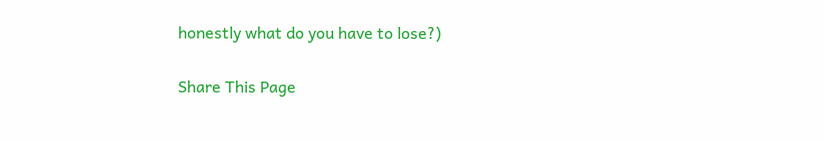honestly what do you have to lose?)

Share This Page